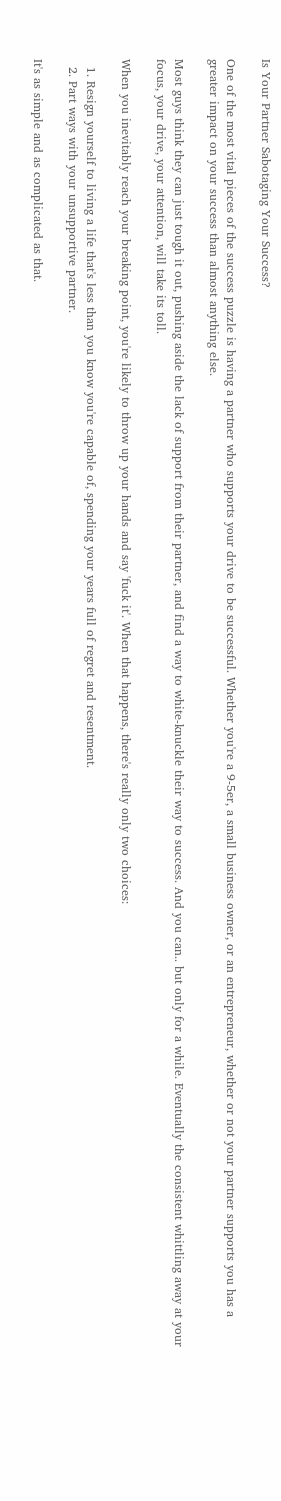Is Your Partner Sabotaging Your Success?

One of the most vital pieces of the success puzzle is having a partner who supports your drive to be successful. Whether you're a 9-5er, a small business owner, or an entrepreneur, whether or not your partner supports you has a greater impact on your success than almost anything else.

Most guys think they can just tough it out, pushing aside the lack of support from their partner, and find a way to white-knuckle their way to success. And you can.. but only for a while. Eventually the consistent whittling away at your focus, your drive, your attention, will take its toll.

When you inevitably reach your breaking point, you're likely to throw up your hands and say 'fuck it'. When that happens, there's really only two choices:

  1. Resign yourself to living a life that's less than you know you're capable of, spending your years full of regret and resentment.
  2. Part ways with your unsupportive partner.

It's as simple and as complicated as that.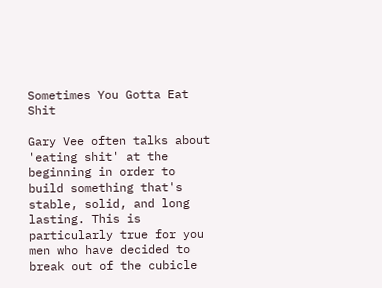Sometimes You Gotta Eat Shit

Gary Vee often talks about 'eating shit' at the beginning in order to build something that's stable, solid, and long lasting. This is particularly true for you men who have decided to break out of the cubicle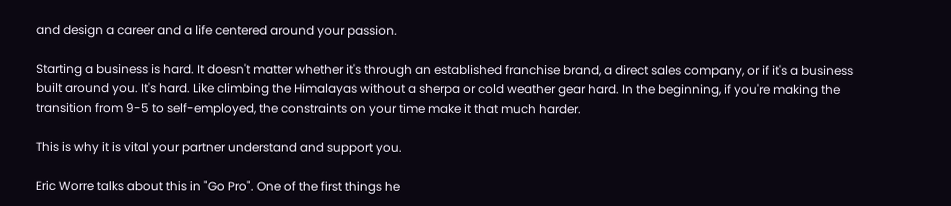and design a career and a life centered around your passion.

Starting a business is hard. It doesn't matter whether it's through an established franchise brand, a direct sales company, or if it's a business built around you. It's hard. Like climbing the Himalayas without a sherpa or cold weather gear hard. In the beginning, if you're making the transition from 9-5 to self-employed, the constraints on your time make it that much harder.

This is why it is vital your partner understand and support you.

Eric Worre talks about this in "Go Pro". One of the first things he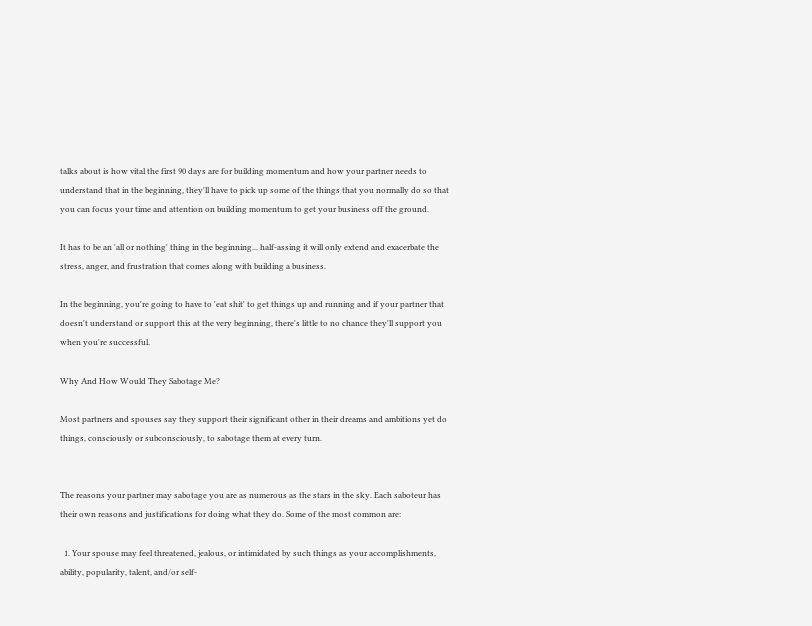talks about is how vital the first 90 days are for building momentum and how your partner needs to understand that in the beginning, they'll have to pick up some of the things that you normally do so that you can focus your time and attention on building momentum to get your business off the ground.

It has to be an 'all or nothing' thing in the beginning... half-assing it will only extend and exacerbate the stress, anger, and frustration that comes along with building a business.

In the beginning, you're going to have to 'eat shit' to get things up and running and if your partner that doesn't understand or support this at the very beginning, there's little to no chance they'll support you when you're successful.

Why And How Would They Sabotage Me?

Most partners and spouses say they support their significant other in their dreams and ambitions yet do things, consciously or subconsciously, to sabotage them at every turn.


The reasons your partner may sabotage you are as numerous as the stars in the sky. Each saboteur has their own reasons and justifications for doing what they do. Some of the most common are:

  1. Your spouse may feel threatened, jealous, or intimidated by such things as your accomplishments, ability, popularity, talent, and/or self-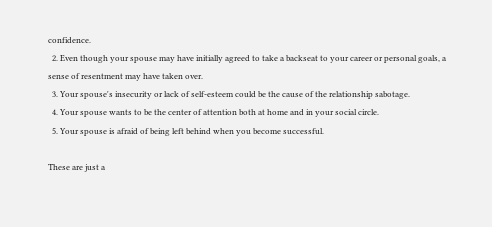confidence.
  2. Even though your spouse may have initially agreed to take a backseat to your career or personal goals, a sense of resentment may have taken over.
  3. Your spouse's insecurity or lack of self-esteem could be the cause of the relationship sabotage.
  4. Your spouse wants to be the center of attention both at home and in your social circle.
  5. Your spouse is afraid of being left behind when you become successful.

These are just a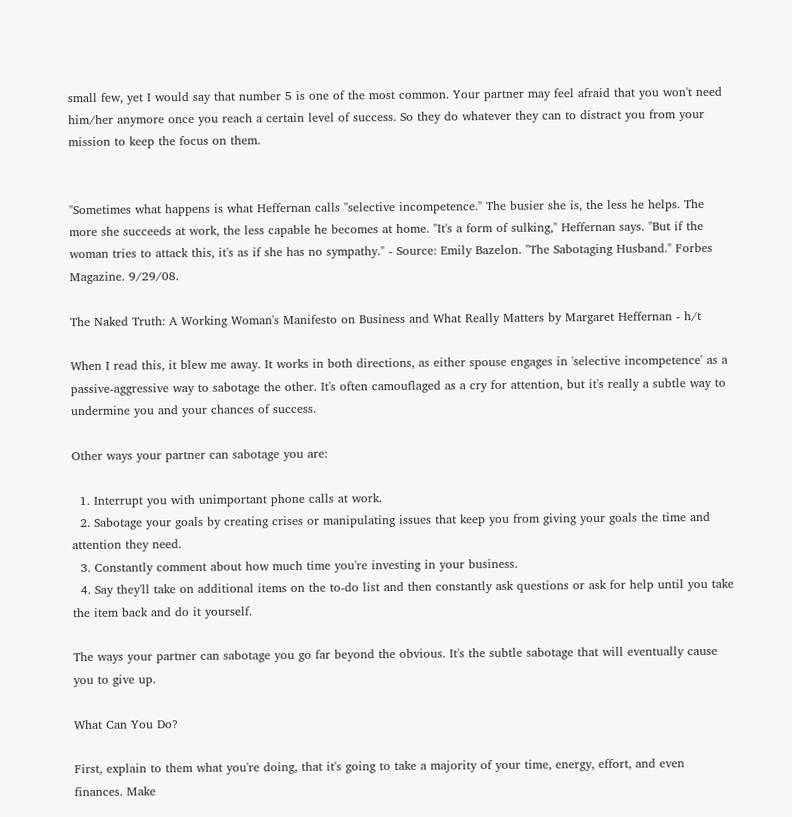small few, yet I would say that number 5 is one of the most common. Your partner may feel afraid that you won't need him/her anymore once you reach a certain level of success. So they do whatever they can to distract you from your mission to keep the focus on them.


"Sometimes what happens is what Heffernan calls "selective incompetence." The busier she is, the less he helps. The more she succeeds at work, the less capable he becomes at home. "It's a form of sulking," Heffernan says. "But if the woman tries to attack this, it's as if she has no sympathy." - Source: Emily Bazelon. "The Sabotaging Husband." Forbes Magazine. 9/29/08.

The Naked Truth: A Working Woman's Manifesto on Business and What Really Matters by Margaret Heffernan - h/t

When I read this, it blew me away. It works in both directions, as either spouse engages in 'selective incompetence' as a passive-aggressive way to sabotage the other. It's often camouflaged as a cry for attention, but it's really a subtle way to undermine you and your chances of success.

Other ways your partner can sabotage you are:

  1. Interrupt you with unimportant phone calls at work.
  2. Sabotage your goals by creating crises or manipulating issues that keep you from giving your goals the time and attention they need.
  3. Constantly comment about how much time you're investing in your business.
  4. Say they'll take on additional items on the to-do list and then constantly ask questions or ask for help until you take the item back and do it yourself.

The ways your partner can sabotage you go far beyond the obvious. It's the subtle sabotage that will eventually cause you to give up.

What Can You Do?

First, explain to them what you're doing, that it's going to take a majority of your time, energy, effort, and even finances. Make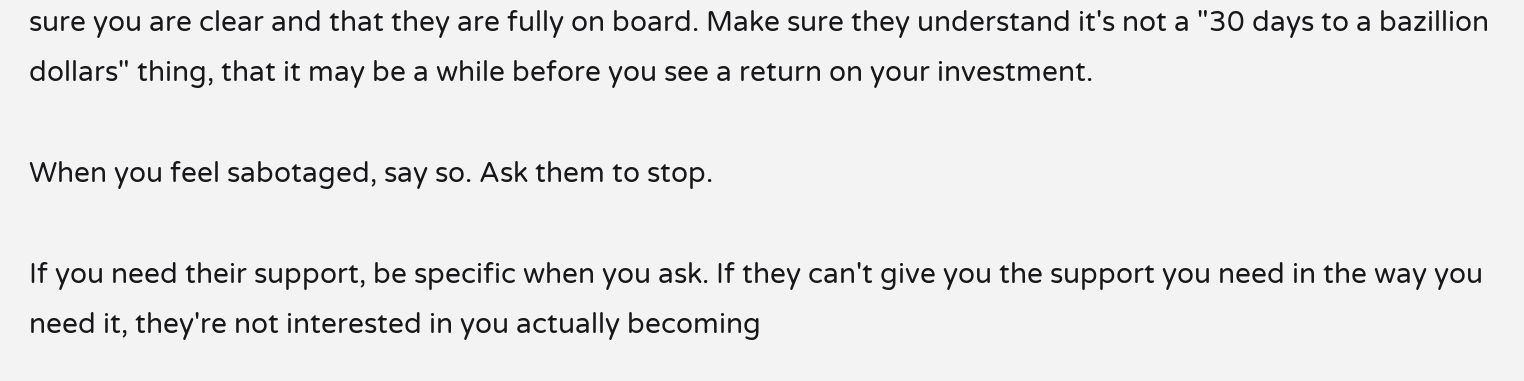sure you are clear and that they are fully on board. Make sure they understand it's not a "30 days to a bazillion dollars" thing, that it may be a while before you see a return on your investment.

When you feel sabotaged, say so. Ask them to stop.

If you need their support, be specific when you ask. If they can't give you the support you need in the way you need it, they're not interested in you actually becoming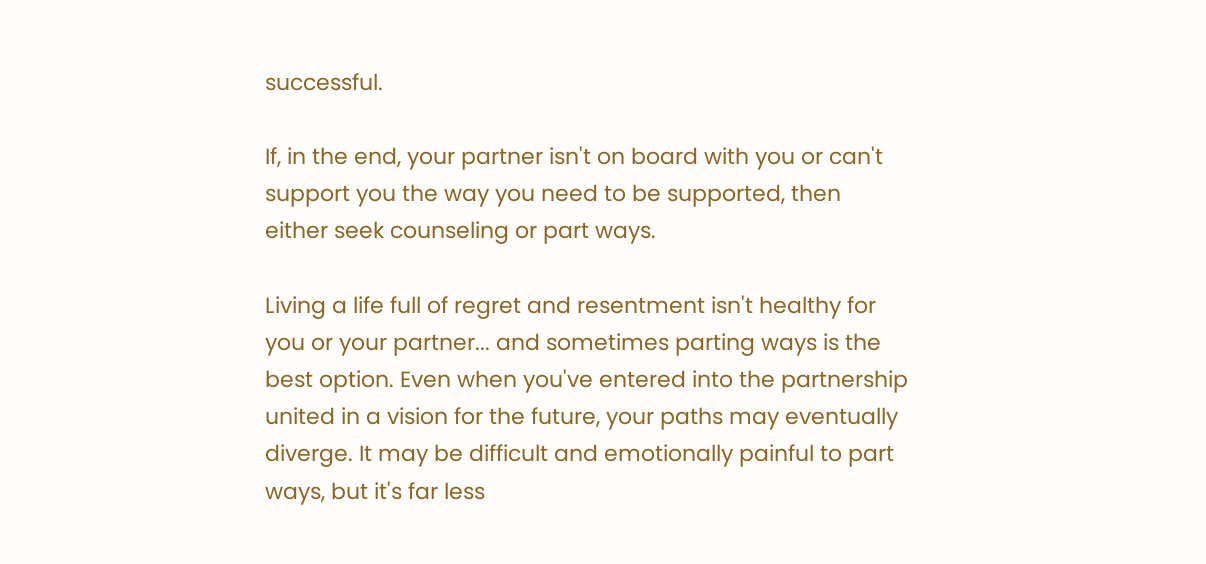successful.

If, in the end, your partner isn't on board with you or can't support you the way you need to be supported, then either seek counseling or part ways.

Living a life full of regret and resentment isn't healthy for you or your partner... and sometimes parting ways is the best option. Even when you've entered into the partnership united in a vision for the future, your paths may eventually diverge. It may be difficult and emotionally painful to part ways, but it's far less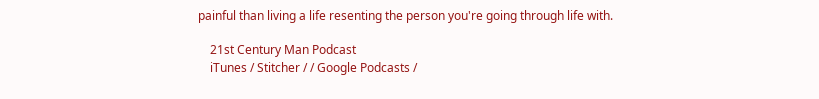painful than living a life resenting the person you're going through life with.

    21st Century Man Podcast
    iTunes / Stitcher / / Google Podcasts /